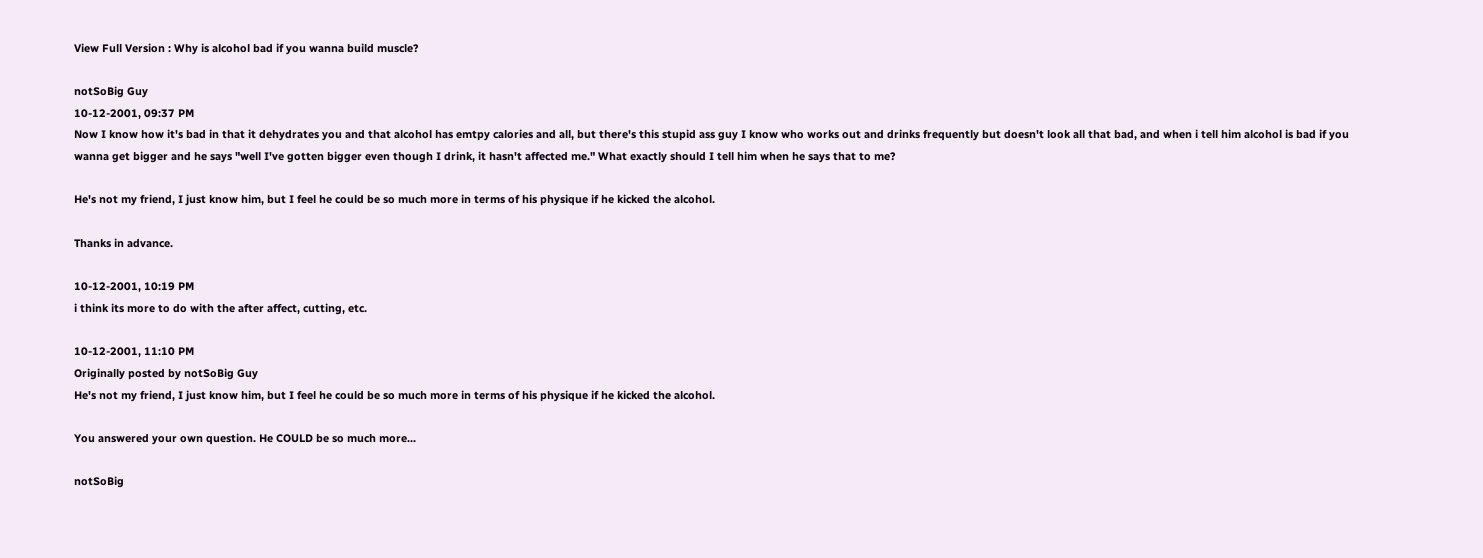View Full Version : Why is alcohol bad if you wanna build muscle?

notSoBig Guy
10-12-2001, 09:37 PM
Now I know how it's bad in that it dehydrates you and that alcohol has emtpy calories and all, but there's this stupid ass guy I know who works out and drinks frequently but doesn't look all that bad, and when i tell him alcohol is bad if you wanna get bigger and he says "well I've gotten bigger even though I drink, it hasn't affected me." What exactly should I tell him when he says that to me?

He's not my friend, I just know him, but I feel he could be so much more in terms of his physique if he kicked the alcohol.

Thanks in advance.

10-12-2001, 10:19 PM
i think its more to do with the after affect, cutting, etc.

10-12-2001, 11:10 PM
Originally posted by notSoBig Guy
He's not my friend, I just know him, but I feel he could be so much more in terms of his physique if he kicked the alcohol.

You answered your own question. He COULD be so much more...

notSoBig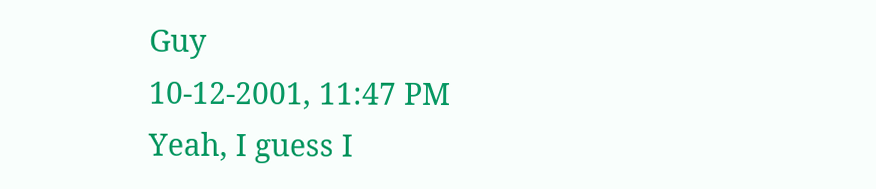Guy
10-12-2001, 11:47 PM
Yeah, I guess I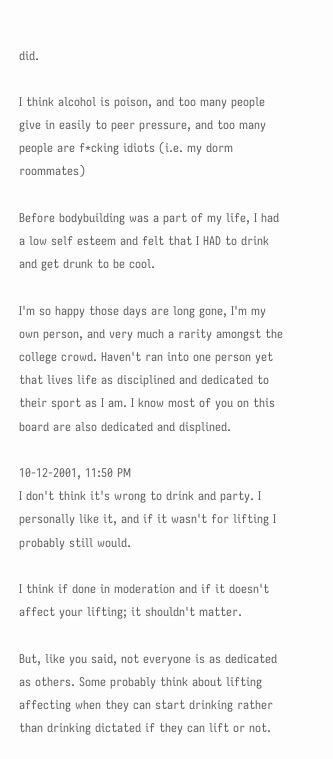did.

I think alcohol is poison, and too many people give in easily to peer pressure, and too many people are f*cking idiots (i.e. my dorm roommates)

Before bodybuilding was a part of my life, I had a low self esteem and felt that I HAD to drink and get drunk to be cool.

I'm so happy those days are long gone, I'm my own person, and very much a rarity amongst the college crowd. Haven't ran into one person yet that lives life as disciplined and dedicated to their sport as I am. I know most of you on this board are also dedicated and displined.

10-12-2001, 11:50 PM
I don't think it's wrong to drink and party. I personally like it, and if it wasn't for lifting I probably still would.

I think if done in moderation and if it doesn't affect your lifting; it shouldn't matter.

But, like you said, not everyone is as dedicated as others. Some probably think about lifting affecting when they can start drinking rather than drinking dictated if they can lift or not.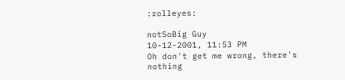:rolleyes:

notSoBig Guy
10-12-2001, 11:53 PM
Oh don't get me wrong, there's nothing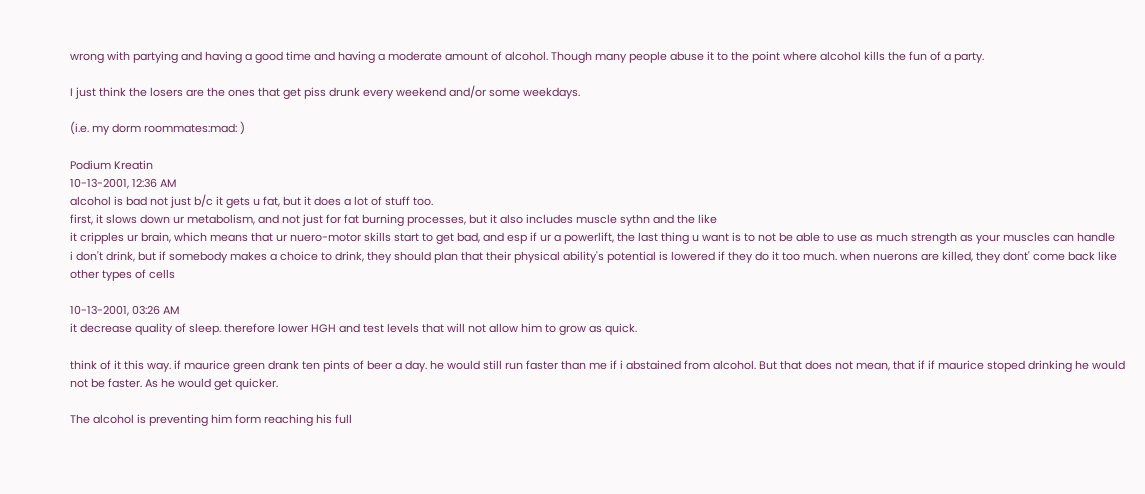wrong with partying and having a good time and having a moderate amount of alcohol. Though many people abuse it to the point where alcohol kills the fun of a party.

I just think the losers are the ones that get piss drunk every weekend and/or some weekdays.

(i.e. my dorm roommates:mad: )

Podium Kreatin
10-13-2001, 12:36 AM
alcohol is bad not just b/c it gets u fat, but it does a lot of stuff too.
first, it slows down ur metabolism, and not just for fat burning processes, but it also includes muscle sythn and the like
it cripples ur brain, which means that ur nuero-motor skills start to get bad, and esp if ur a powerlift, the last thing u want is to not be able to use as much strength as your muscles can handle
i don't drink, but if somebody makes a choice to drink, they should plan that their physical ability's potential is lowered if they do it too much. when nuerons are killed, they dont' come back like other types of cells

10-13-2001, 03:26 AM
it decrease quality of sleep. therefore lower HGH and test levels that will not allow him to grow as quick.

think of it this way. if maurice green drank ten pints of beer a day. he would still run faster than me if i abstained from alcohol. But that does not mean, that if if maurice stoped drinking he would not be faster. As he would get quicker.

The alcohol is preventing him form reaching his full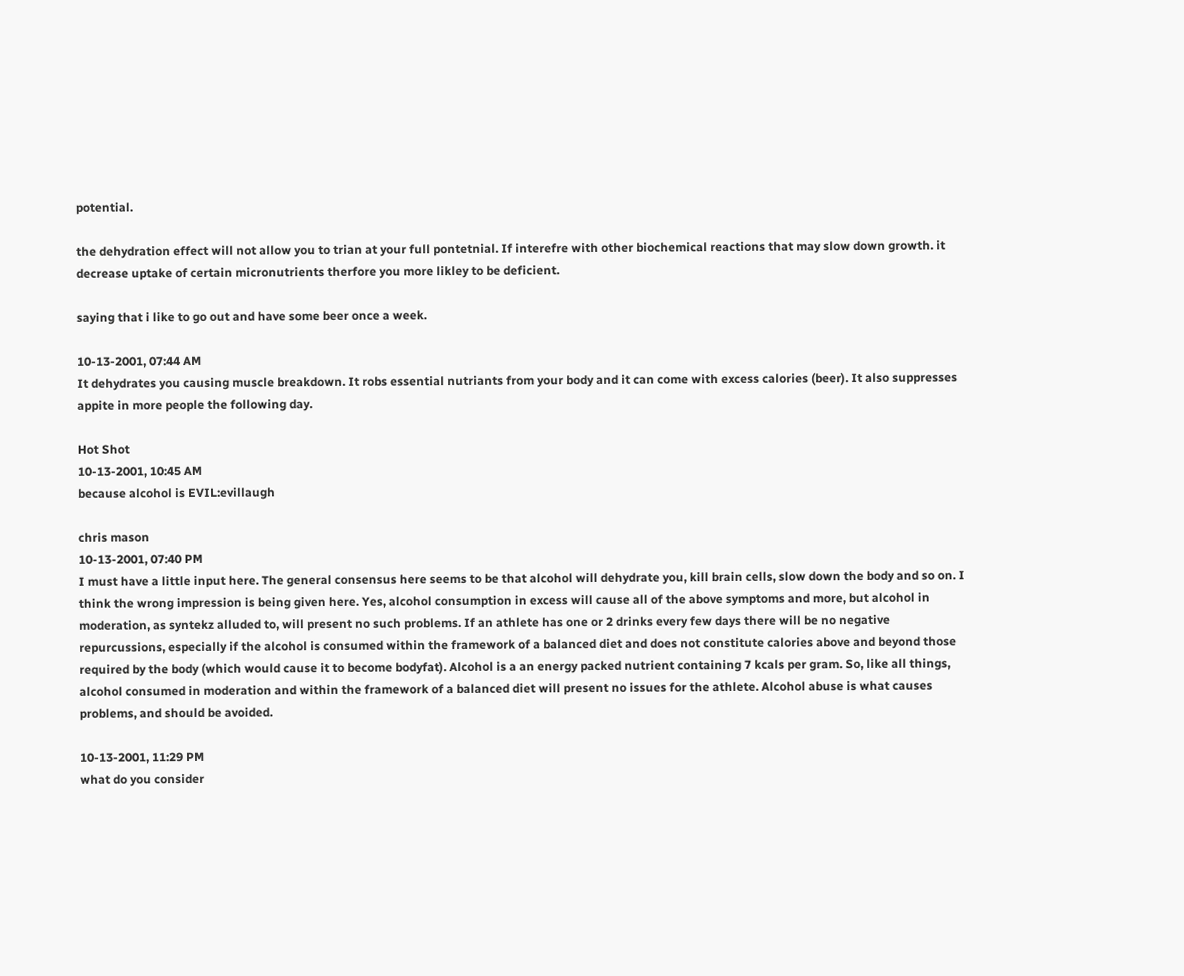potential.

the dehydration effect will not allow you to trian at your full pontetnial. If interefre with other biochemical reactions that may slow down growth. it decrease uptake of certain micronutrients therfore you more likley to be deficient.

saying that i like to go out and have some beer once a week.

10-13-2001, 07:44 AM
It dehydrates you causing muscle breakdown. It robs essential nutriants from your body and it can come with excess calories (beer). It also suppresses appite in more people the following day.

Hot Shot
10-13-2001, 10:45 AM
because alcohol is EVIL:evillaugh

chris mason
10-13-2001, 07:40 PM
I must have a little input here. The general consensus here seems to be that alcohol will dehydrate you, kill brain cells, slow down the body and so on. I think the wrong impression is being given here. Yes, alcohol consumption in excess will cause all of the above symptoms and more, but alcohol in moderation, as syntekz alluded to, will present no such problems. If an athlete has one or 2 drinks every few days there will be no negative repurcussions, especially if the alcohol is consumed within the framework of a balanced diet and does not constitute calories above and beyond those required by the body (which would cause it to become bodyfat). Alcohol is a an energy packed nutrient containing 7 kcals per gram. So, like all things, alcohol consumed in moderation and within the framework of a balanced diet will present no issues for the athlete. Alcohol abuse is what causes problems, and should be avoided.

10-13-2001, 11:29 PM
what do you consider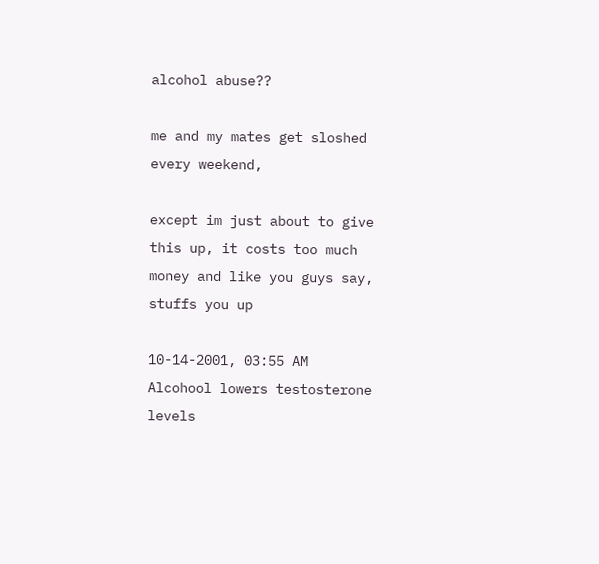alcohol abuse??

me and my mates get sloshed every weekend,

except im just about to give this up, it costs too much money and like you guys say, stuffs you up

10-14-2001, 03:55 AM
Alcohool lowers testosterone levels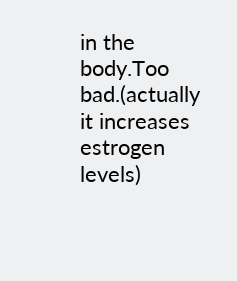in the body.Too bad.(actually it increases estrogen levels)